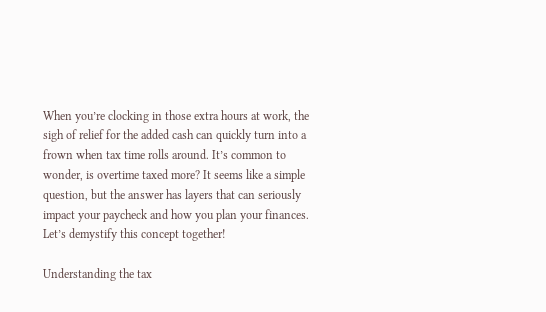When you’re clocking in those extra hours at work, the sigh of relief for the added cash can quickly turn into a frown when tax time rolls around. It’s common to wonder, is overtime taxed more? It seems like a simple question, but the answer has layers that can seriously impact your paycheck and how you plan your finances. Let’s demystify this concept together!

Understanding the tax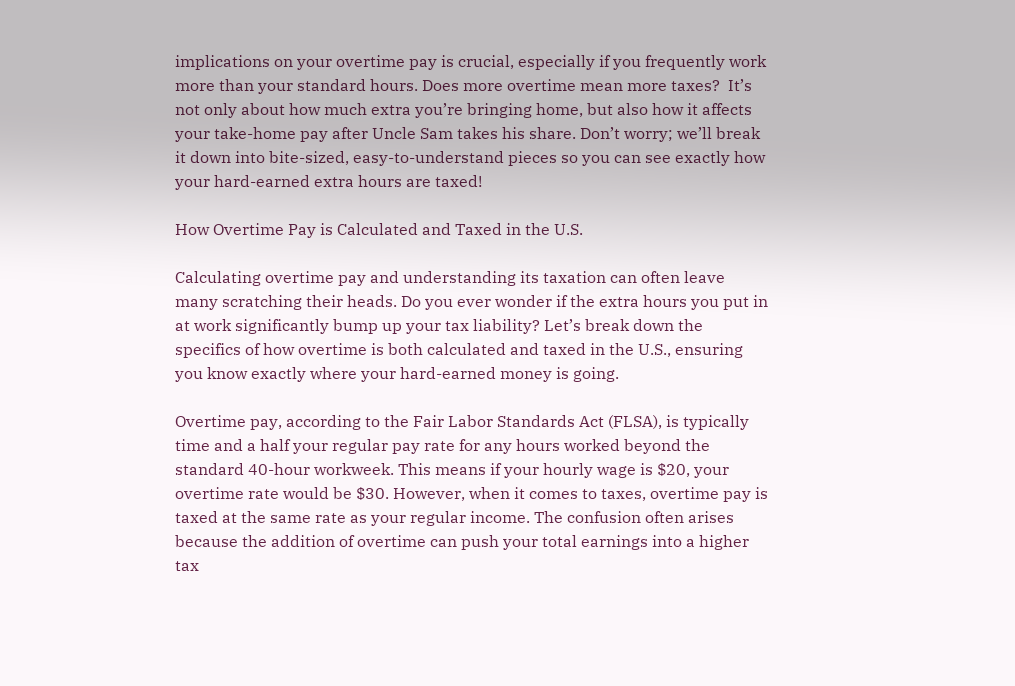implications on your overtime pay is crucial, especially if you frequently work more than your standard hours. Does more overtime mean more taxes?  It’s not only about how much extra you’re bringing home, but also how it affects your take-home pay after Uncle Sam takes his share. Don’t worry; we’ll break it down into bite-sized, easy-to-understand pieces so you can see exactly how your hard-earned extra hours are taxed!

How Overtime Pay is Calculated and Taxed in the U.S.

Calculating overtime pay and understanding its taxation can often leave many scratching their heads. Do you ever wonder if the extra hours you put in at work significantly bump up your tax liability? Let’s break down the specifics of how overtime is both calculated and taxed in the U.S., ensuring you know exactly where your hard-earned money is going.

Overtime pay, according to the Fair Labor Standards Act (FLSA), is typically time and a half your regular pay rate for any hours worked beyond the standard 40-hour workweek. This means if your hourly wage is $20, your overtime rate would be $30. However, when it comes to taxes, overtime pay is taxed at the same rate as your regular income. The confusion often arises because the addition of overtime can push your total earnings into a higher tax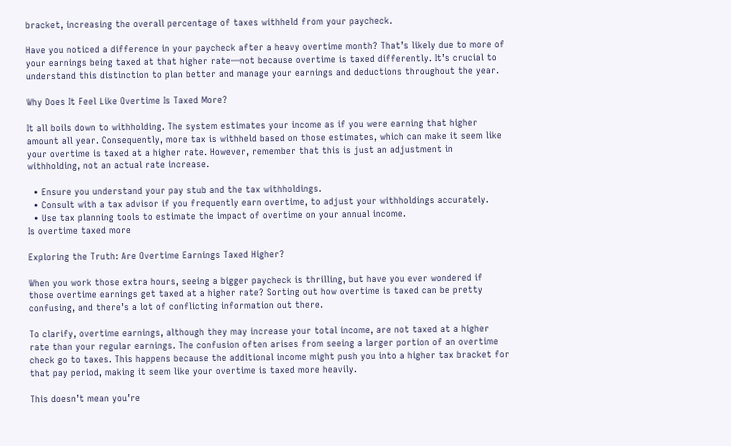bracket, increasing the overall percentage of taxes withheld from your paycheck.

Have you noticed a difference in your paycheck after a heavy overtime month? That’s likely due to more of your earnings being taxed at that higher rate—not because overtime is taxed differently. It’s crucial to understand this distinction to plan better and manage your earnings and deductions throughout the year.

Why Does It Feel Like Overtime Is Taxed More?

It all boils down to withholding. The system estimates your income as if you were earning that higher amount all year. Consequently, more tax is withheld based on those estimates, which can make it seem like your overtime is taxed at a higher rate. However, remember that this is just an adjustment in withholding, not an actual rate increase.

  • Ensure you understand your pay stub and the tax withholdings.
  • Consult with a tax advisor if you frequently earn overtime, to adjust your withholdings accurately.
  • Use tax planning tools to estimate the impact of overtime on your annual income.
Is overtime taxed more

Exploring the Truth: Are Overtime Earnings Taxed Higher?

When you work those extra hours, seeing a bigger paycheck is thrilling, but have you ever wondered if those overtime earnings get taxed at a higher rate? Sorting out how overtime is taxed can be pretty confusing, and there’s a lot of conflicting information out there.

To clarify, overtime earnings, although they may increase your total income, are not taxed at a higher rate than your regular earnings. The confusion often arises from seeing a larger portion of an overtime check go to taxes. This happens because the additional income might push you into a higher tax bracket for that pay period, making it seem like your overtime is taxed more heavily.

This doesn’t mean you’re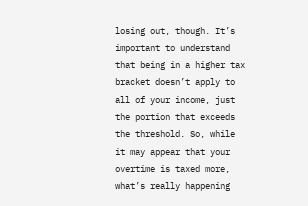losing out, though. It’s important to understand that being in a higher tax bracket doesn’t apply to all of your income, just the portion that exceeds the threshold. So, while it may appear that your overtime is taxed more, what’s really happening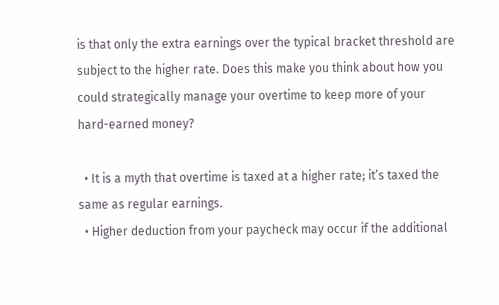is that only the extra earnings over the typical bracket threshold are subject to the higher rate. Does this make you think about how you could strategically manage your overtime to keep more of your hard-earned money?

  • It is a myth that overtime is taxed at a higher rate; it’s taxed the same as regular earnings.
  • Higher deduction from your paycheck may occur if the additional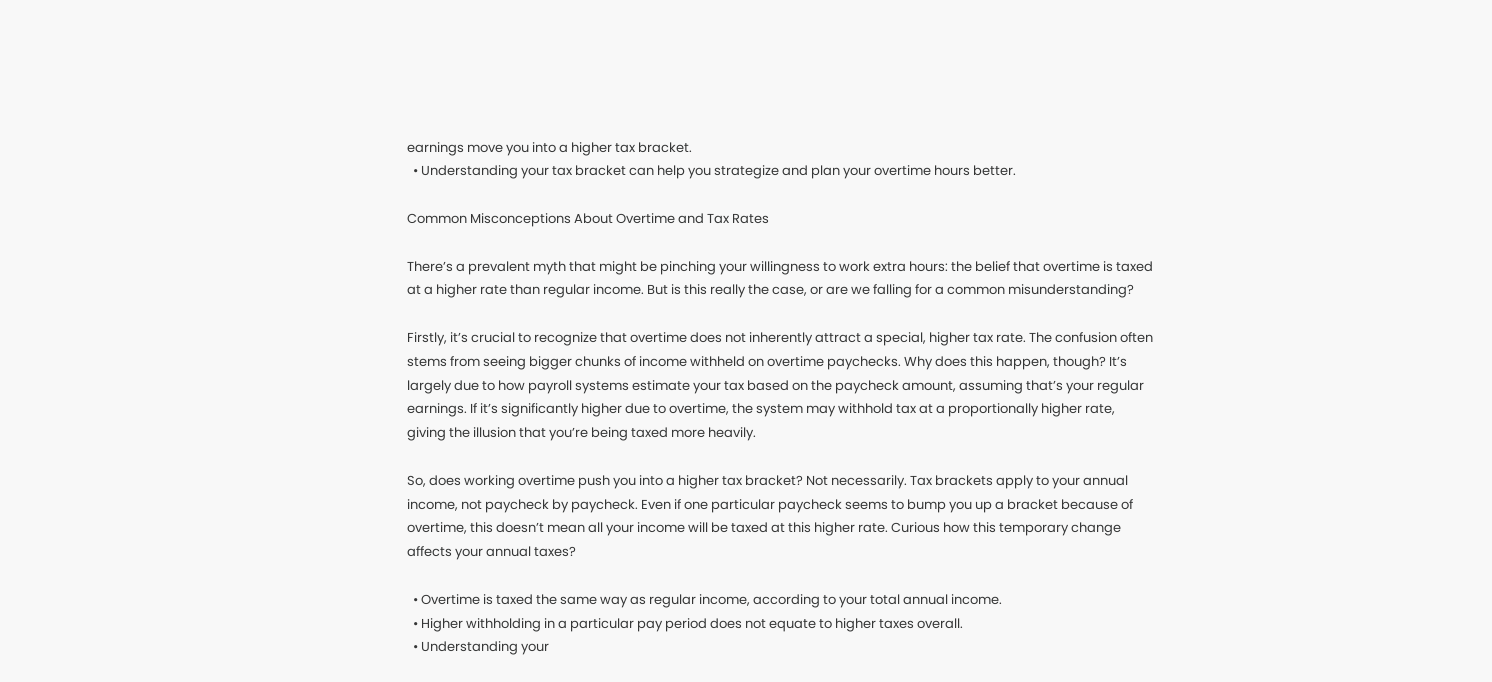earnings move you into a higher tax bracket.
  • Understanding your tax bracket can help you strategize and plan your overtime hours better.

Common Misconceptions About Overtime and Tax Rates

There’s a prevalent myth that might be pinching your willingness to work extra hours: the belief that overtime is taxed at a higher rate than regular income. But is this really the case, or are we falling for a common misunderstanding?

Firstly, it’s crucial to recognize that overtime does not inherently attract a special, higher tax rate. The confusion often stems from seeing bigger chunks of income withheld on overtime paychecks. Why does this happen, though? It’s largely due to how payroll systems estimate your tax based on the paycheck amount, assuming that’s your regular earnings. If it’s significantly higher due to overtime, the system may withhold tax at a proportionally higher rate, giving the illusion that you’re being taxed more heavily.

So, does working overtime push you into a higher tax bracket? Not necessarily. Tax brackets apply to your annual income, not paycheck by paycheck. Even if one particular paycheck seems to bump you up a bracket because of overtime, this doesn’t mean all your income will be taxed at this higher rate. Curious how this temporary change affects your annual taxes?

  • Overtime is taxed the same way as regular income, according to your total annual income.
  • Higher withholding in a particular pay period does not equate to higher taxes overall.
  • Understanding your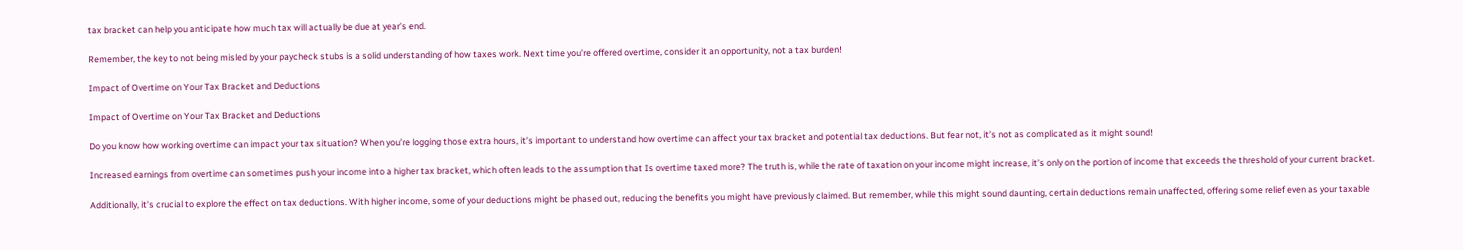tax bracket can help you anticipate how much tax will actually be due at year’s end.

Remember, the key to not being misled by your paycheck stubs is a solid understanding of how taxes work. Next time you’re offered overtime, consider it an opportunity, not a tax burden!

Impact of Overtime on Your Tax Bracket and Deductions

Impact of Overtime on Your Tax Bracket and Deductions

Do you know how working overtime can impact your tax situation? When you’re logging those extra hours, it’s important to understand how overtime can affect your tax bracket and potential tax deductions. But fear not, it’s not as complicated as it might sound!

Increased earnings from overtime can sometimes push your income into a higher tax bracket, which often leads to the assumption that Is overtime taxed more? The truth is, while the rate of taxation on your income might increase, it’s only on the portion of income that exceeds the threshold of your current bracket.

Additionally, it’s crucial to explore the effect on tax deductions. With higher income, some of your deductions might be phased out, reducing the benefits you might have previously claimed. But remember, while this might sound daunting, certain deductions remain unaffected, offering some relief even as your taxable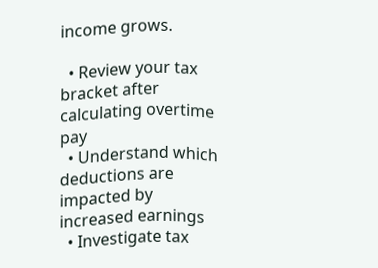income grows.

  • Review your tax bracket after calculating overtime pay
  • Understand which deductions are impacted by increased earnings
  • Investigate tax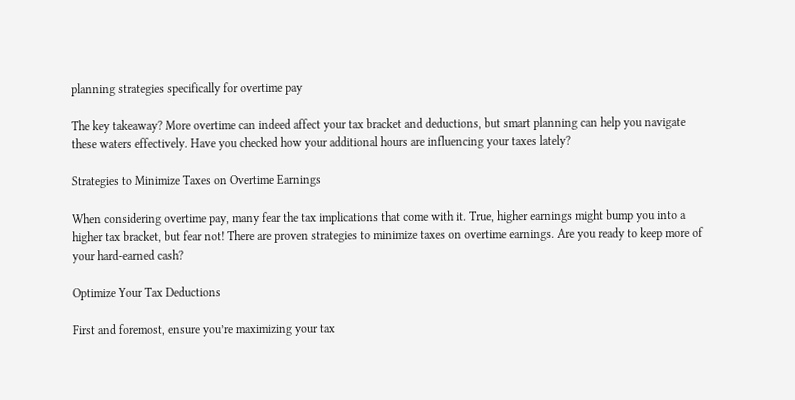planning strategies specifically for overtime pay

The key takeaway? More overtime can indeed affect your tax bracket and deductions, but smart planning can help you navigate these waters effectively. Have you checked how your additional hours are influencing your taxes lately?

Strategies to Minimize Taxes on Overtime Earnings

When considering overtime pay, many fear the tax implications that come with it. True, higher earnings might bump you into a higher tax bracket, but fear not! There are proven strategies to minimize taxes on overtime earnings. Are you ready to keep more of your hard-earned cash?

Optimize Your Tax Deductions

First and foremost, ensure you’re maximizing your tax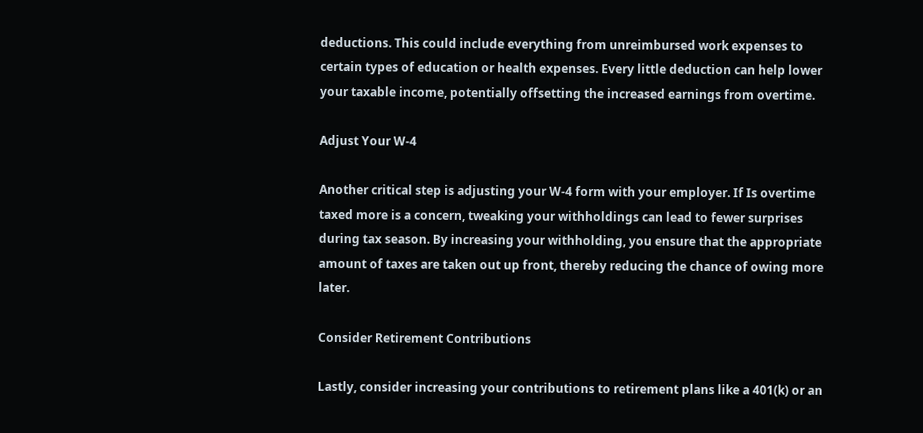deductions. This could include everything from unreimbursed work expenses to certain types of education or health expenses. Every little deduction can help lower your taxable income, potentially offsetting the increased earnings from overtime.

Adjust Your W-4

Another critical step is adjusting your W-4 form with your employer. If Is overtime taxed more is a concern, tweaking your withholdings can lead to fewer surprises during tax season. By increasing your withholding, you ensure that the appropriate amount of taxes are taken out up front, thereby reducing the chance of owing more later.

Consider Retirement Contributions

Lastly, consider increasing your contributions to retirement plans like a 401(k) or an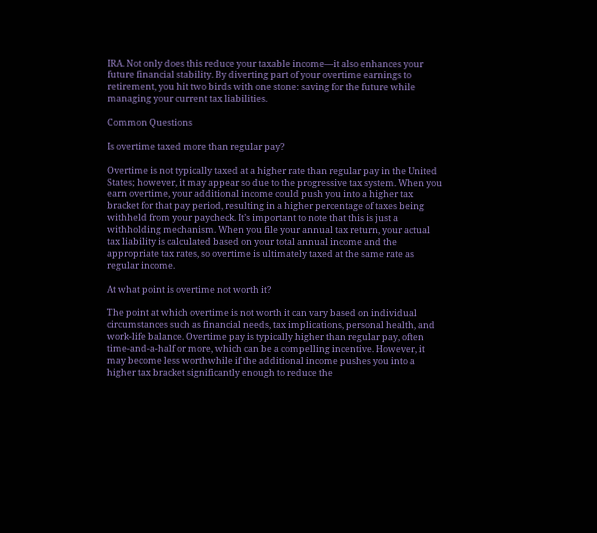IRA. Not only does this reduce your taxable income—it also enhances your future financial stability. By diverting part of your overtime earnings to retirement, you hit two birds with one stone: saving for the future while managing your current tax liabilities.

Common Questions

Is overtime taxed more than regular pay?

Overtime is not typically taxed at a higher rate than regular pay in the United States; however, it may appear so due to the progressive tax system. When you earn overtime, your additional income could push you into a higher tax bracket for that pay period, resulting in a higher percentage of taxes being withheld from your paycheck. It’s important to note that this is just a withholding mechanism. When you file your annual tax return, your actual tax liability is calculated based on your total annual income and the appropriate tax rates, so overtime is ultimately taxed at the same rate as regular income.

At what point is overtime not worth it?

The point at which overtime is not worth it can vary based on individual circumstances such as financial needs, tax implications, personal health, and work-life balance. Overtime pay is typically higher than regular pay, often time-and-a-half or more, which can be a compelling incentive. However, it may become less worthwhile if the additional income pushes you into a higher tax bracket significantly enough to reduce the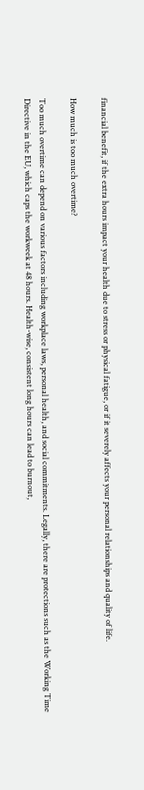financial benefit, if the extra hours impact your health due to stress or physical fatigue, or if it severely affects your personal relationships and quality of life.

How much is too much overtime?

Too much overtime can depend on various factors including workplace laws, personal health, and social commitments. Legally, there are protections such as the Working Time Directive in the EU, which caps the workweek at 48 hours. Health-wise, consistent long hours can lead to burnout,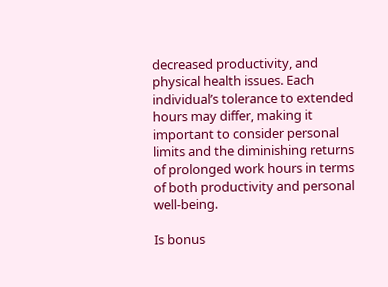decreased productivity, and physical health issues. Each individual’s tolerance to extended hours may differ, making it important to consider personal limits and the diminishing returns of prolonged work hours in terms of both productivity and personal well-being.

Is bonus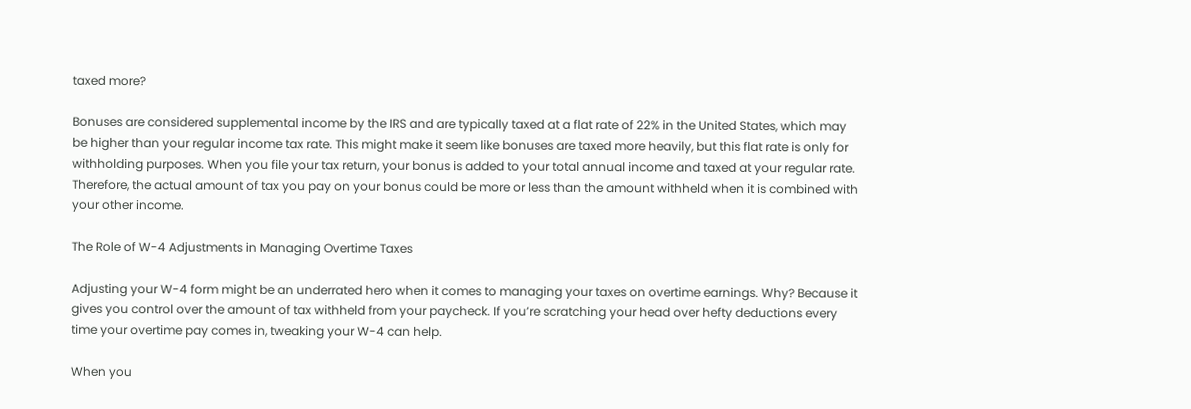taxed more?

Bonuses are considered supplemental income by the IRS and are typically taxed at a flat rate of 22% in the United States, which may be higher than your regular income tax rate. This might make it seem like bonuses are taxed more heavily, but this flat rate is only for withholding purposes. When you file your tax return, your bonus is added to your total annual income and taxed at your regular rate. Therefore, the actual amount of tax you pay on your bonus could be more or less than the amount withheld when it is combined with your other income.

The Role of W-4 Adjustments in Managing Overtime Taxes

Adjusting your W-4 form might be an underrated hero when it comes to managing your taxes on overtime earnings. Why? Because it gives you control over the amount of tax withheld from your paycheck. If you’re scratching your head over hefty deductions every time your overtime pay comes in, tweaking your W-4 can help.

When you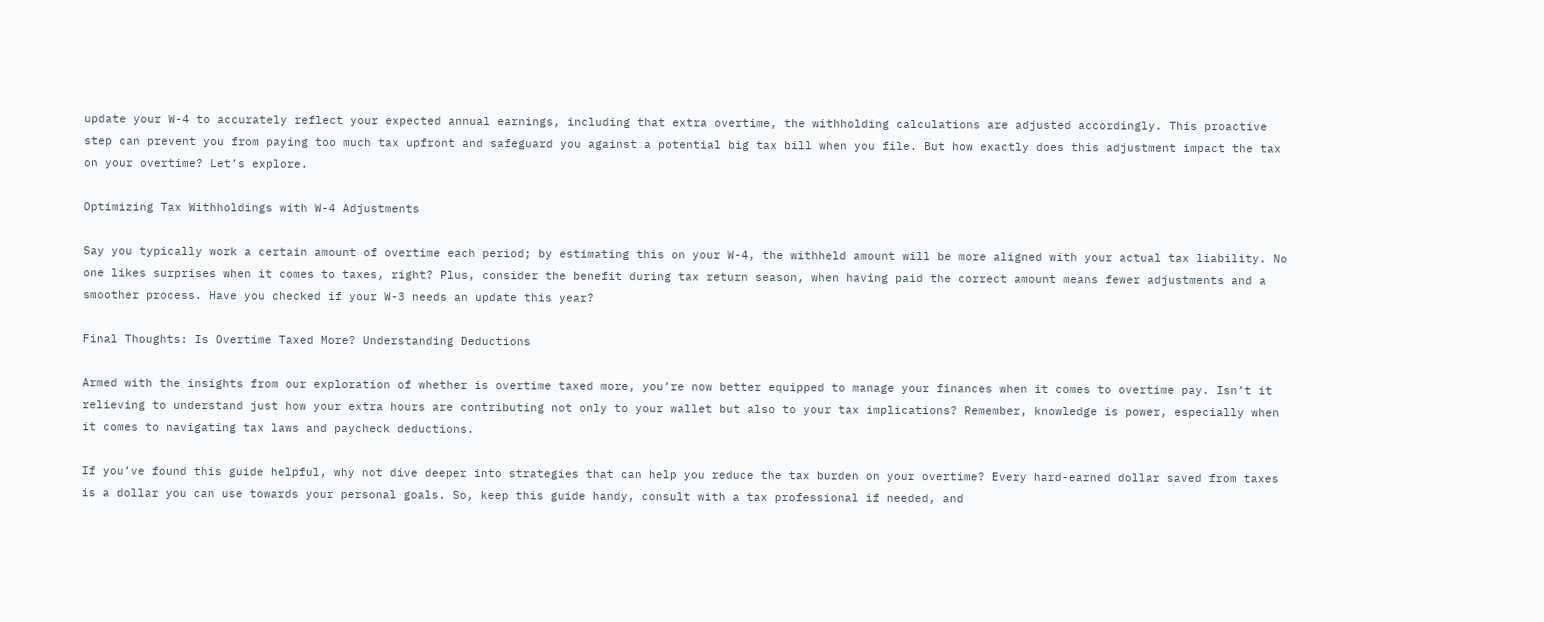update your W-4 to accurately reflect your expected annual earnings, including that extra overtime, the withholding calculations are adjusted accordingly. This proactive step can prevent you from paying too much tax upfront and safeguard you against a potential big tax bill when you file. But how exactly does this adjustment impact the tax on your overtime? Let’s explore.

Optimizing Tax Withholdings with W-4 Adjustments

Say you typically work a certain amount of overtime each period; by estimating this on your W-4, the withheld amount will be more aligned with your actual tax liability. No one likes surprises when it comes to taxes, right? Plus, consider the benefit during tax return season, when having paid the correct amount means fewer adjustments and a smoother process. Have you checked if your W-3 needs an update this year?

Final Thoughts: Is Overtime Taxed More? Understanding Deductions

Armed with the insights from our exploration of whether is overtime taxed more, you’re now better equipped to manage your finances when it comes to overtime pay. Isn’t it relieving to understand just how your extra hours are contributing not only to your wallet but also to your tax implications? Remember, knowledge is power, especially when it comes to navigating tax laws and paycheck deductions.

If you’ve found this guide helpful, why not dive deeper into strategies that can help you reduce the tax burden on your overtime? Every hard-earned dollar saved from taxes is a dollar you can use towards your personal goals. So, keep this guide handy, consult with a tax professional if needed, and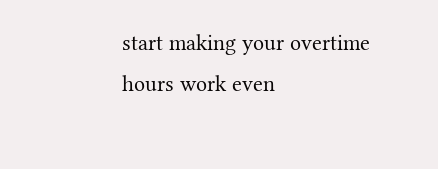start making your overtime hours work even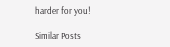harder for you!

Similar Posts